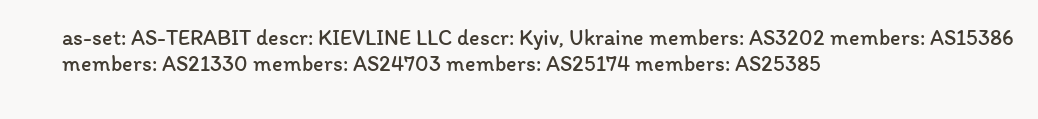as-set: AS-TERABIT descr: KIEVLINE LLC descr: Kyiv, Ukraine members: AS3202 members: AS15386 members: AS21330 members: AS24703 members: AS25174 members: AS25385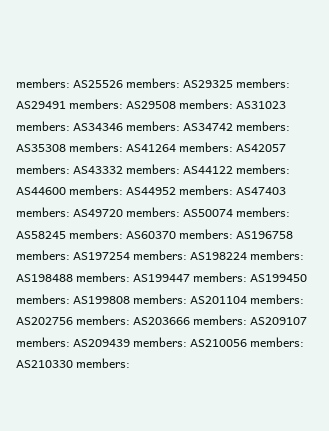members: AS25526 members: AS29325 members: AS29491 members: AS29508 members: AS31023 members: AS34346 members: AS34742 members: AS35308 members: AS41264 members: AS42057 members: AS43332 members: AS44122 members: AS44600 members: AS44952 members: AS47403 members: AS49720 members: AS50074 members: AS58245 members: AS60370 members: AS196758 members: AS197254 members: AS198224 members: AS198488 members: AS199447 members: AS199450 members: AS199808 members: AS201104 members: AS202756 members: AS203666 members: AS209107 members: AS209439 members: AS210056 members: AS210330 members: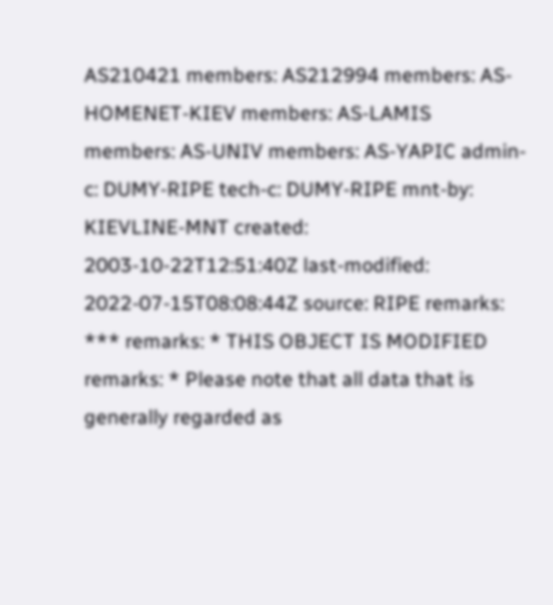AS210421 members: AS212994 members: AS-HOMENET-KIEV members: AS-LAMIS members: AS-UNIV members: AS-YAPIC admin-c: DUMY-RIPE tech-c: DUMY-RIPE mnt-by: KIEVLINE-MNT created: 2003-10-22T12:51:40Z last-modified: 2022-07-15T08:08:44Z source: RIPE remarks: *** remarks: * THIS OBJECT IS MODIFIED remarks: * Please note that all data that is generally regarded as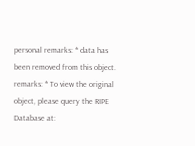personal remarks: * data has been removed from this object. remarks: * To view the original object, please query the RIPE Database at: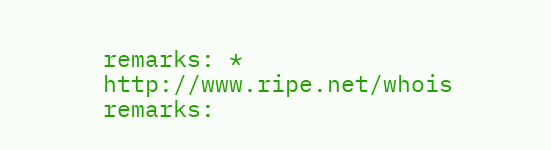remarks: * http://www.ripe.net/whois remarks: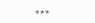***